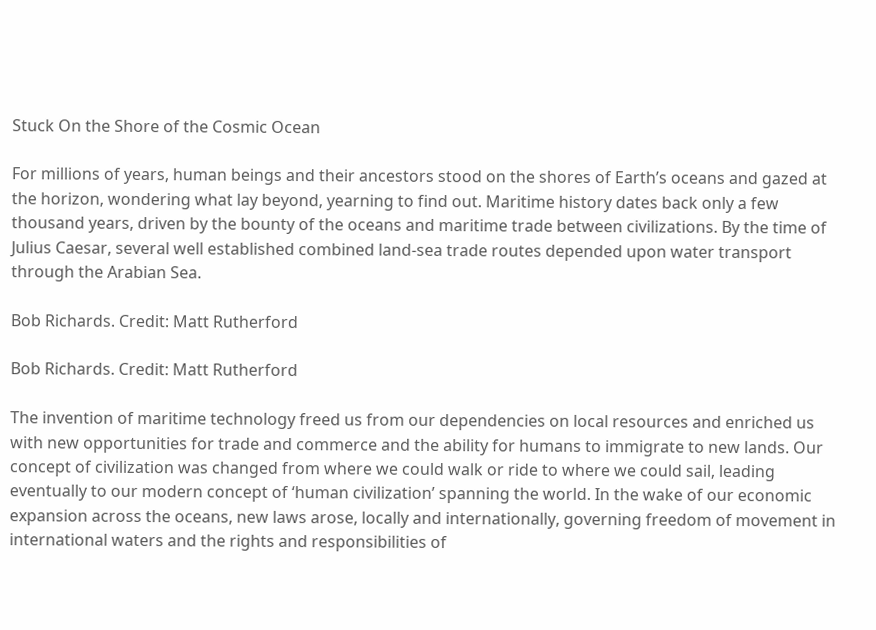Stuck On the Shore of the Cosmic Ocean

For millions of years, human beings and their ancestors stood on the shores of Earth’s oceans and gazed at the horizon, wondering what lay beyond, yearning to find out. Maritime history dates back only a few thousand years, driven by the bounty of the oceans and maritime trade between civilizations. By the time of Julius Caesar, several well established combined land-sea trade routes depended upon water transport through the Arabian Sea.

Bob Richards. Credit: Matt Rutherford

Bob Richards. Credit: Matt Rutherford

The invention of maritime technology freed us from our dependencies on local resources and enriched us with new opportunities for trade and commerce and the ability for humans to immigrate to new lands. Our concept of civilization was changed from where we could walk or ride to where we could sail, leading eventually to our modern concept of ‘human civilization’ spanning the world. In the wake of our economic expansion across the oceans, new laws arose, locally and internationally, governing freedom of movement in international waters and the rights and responsibilities of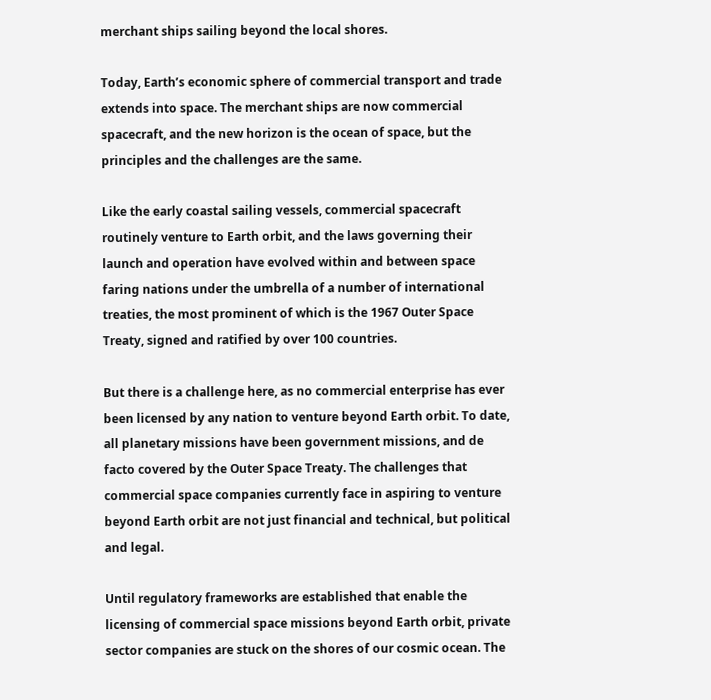merchant ships sailing beyond the local shores.

Today, Earth’s economic sphere of commercial transport and trade extends into space. The merchant ships are now commercial spacecraft, and the new horizon is the ocean of space, but the principles and the challenges are the same.

Like the early coastal sailing vessels, commercial spacecraft routinely venture to Earth orbit, and the laws governing their launch and operation have evolved within and between space faring nations under the umbrella of a number of international treaties, the most prominent of which is the 1967 Outer Space Treaty, signed and ratified by over 100 countries.

But there is a challenge here, as no commercial enterprise has ever been licensed by any nation to venture beyond Earth orbit. To date, all planetary missions have been government missions, and de facto covered by the Outer Space Treaty. The challenges that commercial space companies currently face in aspiring to venture beyond Earth orbit are not just financial and technical, but political and legal.

Until regulatory frameworks are established that enable the licensing of commercial space missions beyond Earth orbit, private sector companies are stuck on the shores of our cosmic ocean. The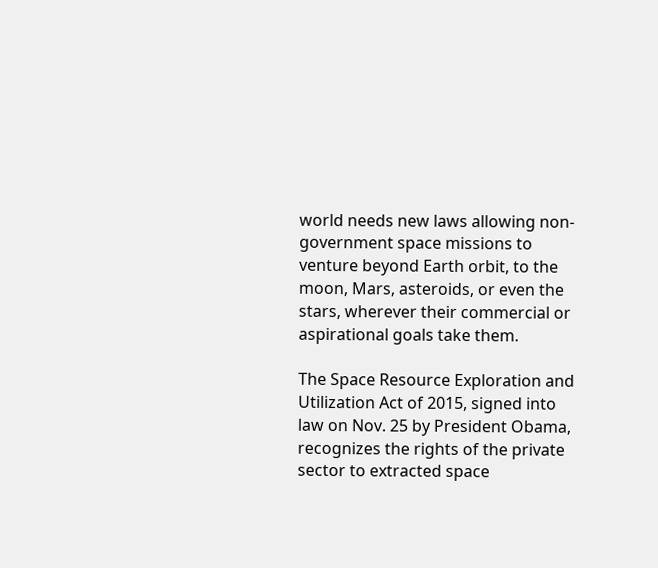world needs new laws allowing non-government space missions to venture beyond Earth orbit, to the moon, Mars, asteroids, or even the stars, wherever their commercial or aspirational goals take them.

The Space Resource Exploration and Utilization Act of 2015, signed into law on Nov. 25 by President Obama, recognizes the rights of the private sector to extracted space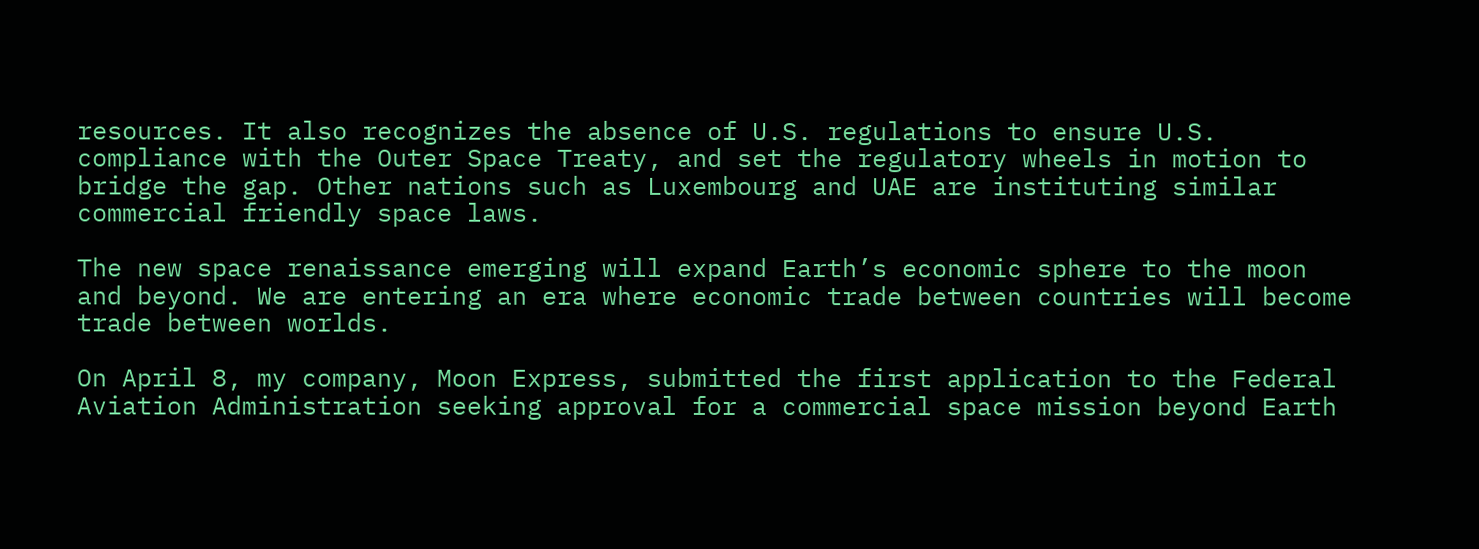resources. It also recognizes the absence of U.S. regulations to ensure U.S. compliance with the Outer Space Treaty, and set the regulatory wheels in motion to bridge the gap. Other nations such as Luxembourg and UAE are instituting similar commercial friendly space laws.

The new space renaissance emerging will expand Earth’s economic sphere to the moon and beyond. We are entering an era where economic trade between countries will become trade between worlds.

On April 8, my company, Moon Express, submitted the first application to the Federal Aviation Administration seeking approval for a commercial space mission beyond Earth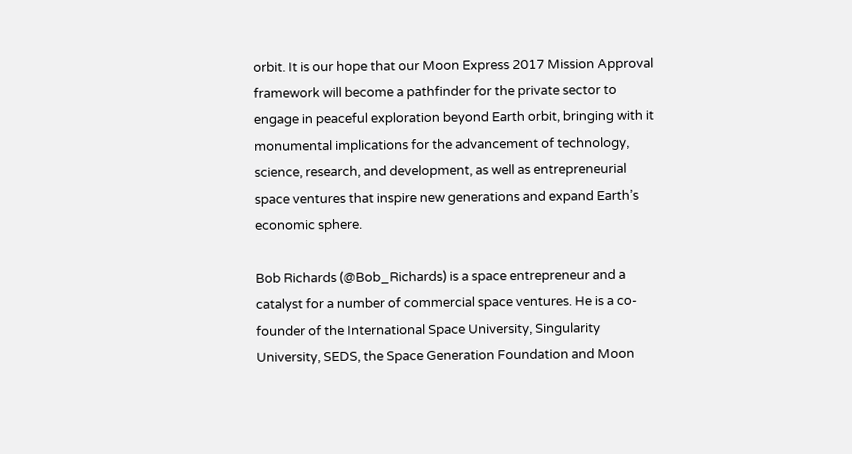orbit. It is our hope that our Moon Express 2017 Mission Approval framework will become a pathfinder for the private sector to engage in peaceful exploration beyond Earth orbit, bringing with it monumental implications for the advancement of technology, science, research, and development, as well as entrepreneurial space ventures that inspire new generations and expand Earth’s economic sphere.

Bob Richards (@Bob_Richards) is a space entrepreneur and a catalyst for a number of commercial space ventures. He is a co-founder of the International Space University, Singularity University, SEDS, the Space Generation Foundation and Moon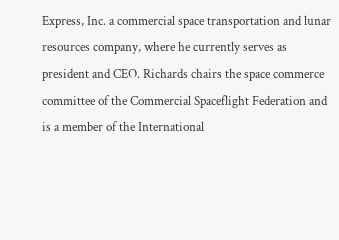Express, Inc. a commercial space transportation and lunar resources company, where he currently serves as president and CEO. Richards chairs the space commerce committee of the Commercial Spaceflight Federation and is a member of the International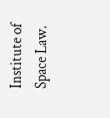Institute of Space Law.